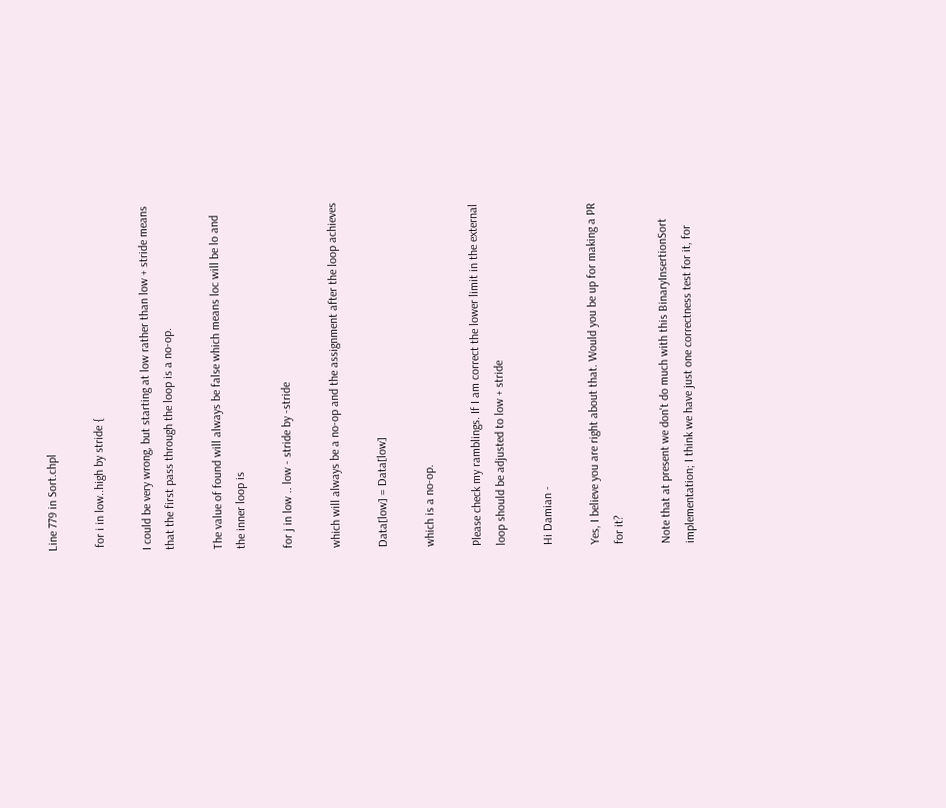Line 779 in Sort.chpl

 for i in low..high by stride {

I could be very wrong, but starting at low rather than low + stride means that the first pass through the loop is a no-op.

The value of found will always be false which means loc will be lo and the inner loop is

for j in low .. low - stride by -stride

which will always be a no-op and the assignment after the loop achieves

Data[low] = Data[low]

which is a no-op.

Please check my ramblings. If I am correct the lower limit in the external loop should be adjusted to low + stride

Hi Damian -

Yes, I believe you are right about that. Would you be up for making a PR for it?

Note that at present we don't do much with this BinaryInsertionSort implementation; I think we have just one correctness test for it, for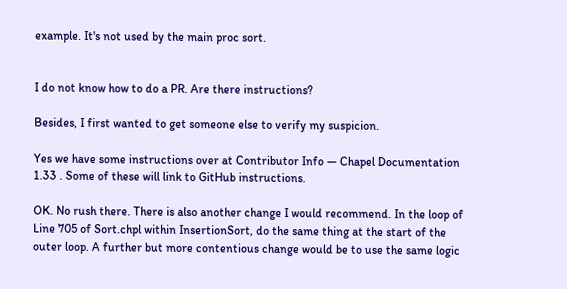example. It's not used by the main proc sort.


I do not know how to do a PR. Are there instructions?

Besides, I first wanted to get someone else to verify my suspicion.

Yes we have some instructions over at Contributor Info — Chapel Documentation 1.33 . Some of these will link to GitHub instructions.

OK. No rush there. There is also another change I would recommend. In the loop of Line 705 of Sort.chpl within InsertionSort, do the same thing at the start of the outer loop. A further but more contentious change would be to use the same logic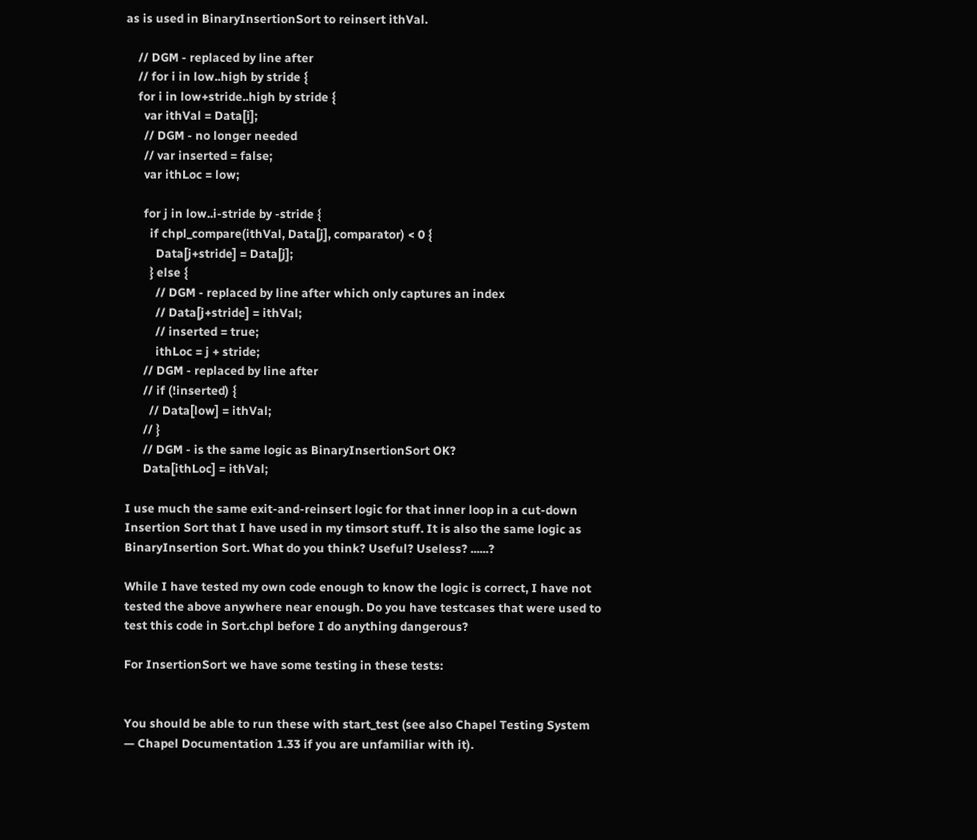as is used in BinaryInsertionSort to reinsert ithVal.

    // DGM - replaced by line after
    // for i in low..high by stride {
    for i in low+stride..high by stride {
      var ithVal = Data[i];
      // DGM - no longer needed
      // var inserted = false;
      var ithLoc = low;

      for j in low..i-stride by -stride {
        if chpl_compare(ithVal, Data[j], comparator) < 0 {
          Data[j+stride] = Data[j];
        } else {
          // DGM - replaced by line after which only captures an index
          // Data[j+stride] = ithVal;
          // inserted = true;
          ithLoc = j + stride;
      // DGM - replaced by line after
      // if (!inserted) {
        // Data[low] = ithVal;
      // }
      // DGM - is the same logic as BinaryInsertionSort OK?
      Data[ithLoc] = ithVal;

I use much the same exit-and-reinsert logic for that inner loop in a cut-down Insertion Sort that I have used in my timsort stuff. It is also the same logic as BinaryInsertion Sort. What do you think? Useful? Useless? ......?

While I have tested my own code enough to know the logic is correct, I have not tested the above anywhere near enough. Do you have testcases that were used to test this code in Sort.chpl before I do anything dangerous?

For InsertionSort we have some testing in these tests:


You should be able to run these with start_test (see also Chapel Testing System — Chapel Documentation 1.33 if you are unfamiliar with it).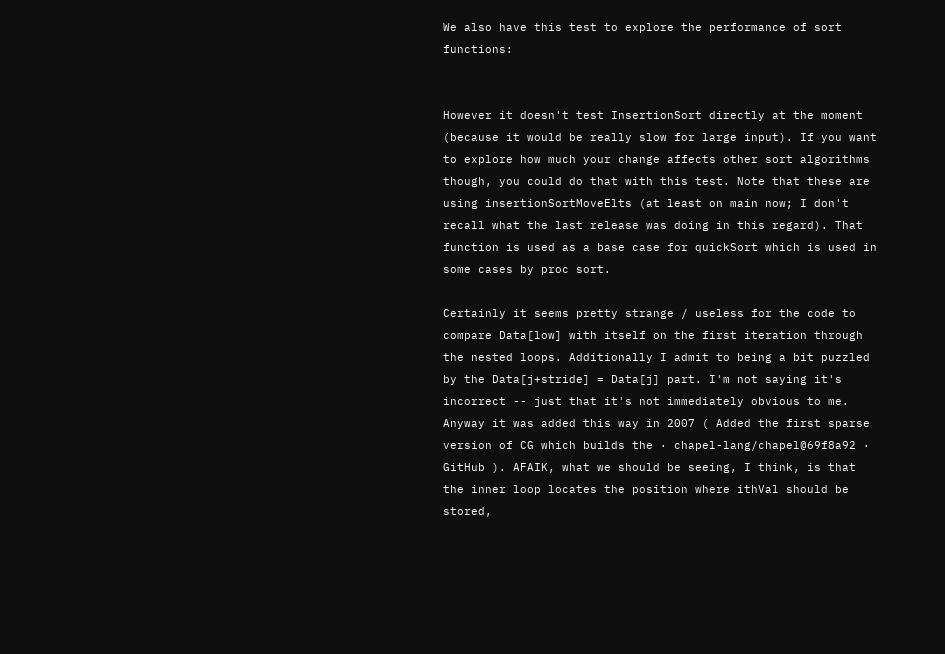We also have this test to explore the performance of sort functions:


However it doesn't test InsertionSort directly at the moment (because it would be really slow for large input). If you want to explore how much your change affects other sort algorithms though, you could do that with this test. Note that these are using insertionSortMoveElts (at least on main now; I don't recall what the last release was doing in this regard). That function is used as a base case for quickSort which is used in some cases by proc sort.

Certainly it seems pretty strange / useless for the code to compare Data[low] with itself on the first iteration through the nested loops. Additionally I admit to being a bit puzzled by the Data[j+stride] = Data[j] part. I'm not saying it's incorrect -- just that it's not immediately obvious to me. Anyway it was added this way in 2007 ( Added the first sparse version of CG which builds the · chapel-lang/chapel@69f8a92 · GitHub ). AFAIK, what we should be seeing, I think, is that the inner loop locates the position where ithVal should be stored,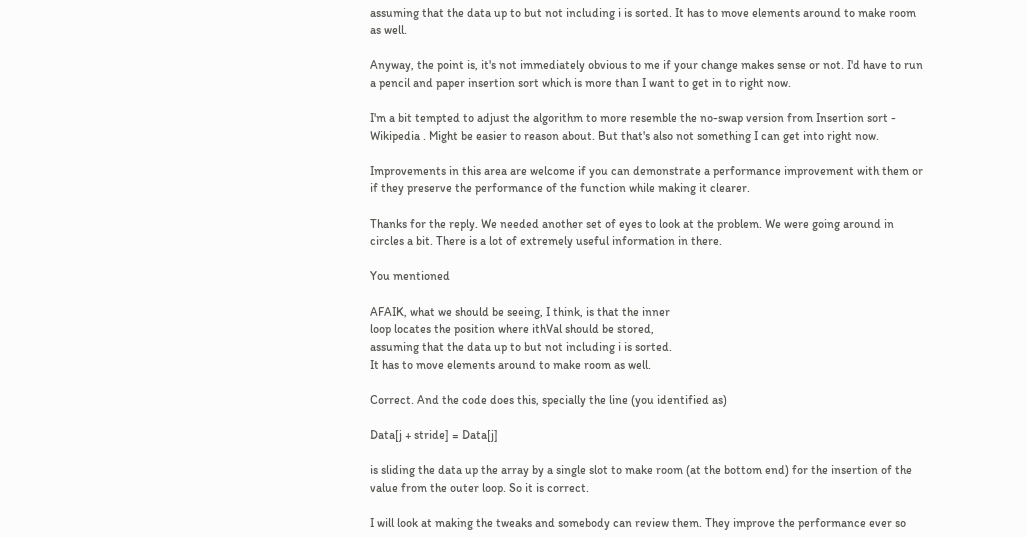assuming that the data up to but not including i is sorted. It has to move elements around to make room as well.

Anyway, the point is, it's not immediately obvious to me if your change makes sense or not. I'd have to run a pencil and paper insertion sort which is more than I want to get in to right now.

I'm a bit tempted to adjust the algorithm to more resemble the no-swap version from Insertion sort - Wikipedia . Might be easier to reason about. But that's also not something I can get into right now.

Improvements in this area are welcome if you can demonstrate a performance improvement with them or if they preserve the performance of the function while making it clearer.

Thanks for the reply. We needed another set of eyes to look at the problem. We were going around in circles a bit. There is a lot of extremely useful information in there.

You mentioned

AFAIK, what we should be seeing, I think, is that the inner
loop locates the position where ithVal should be stored,
assuming that the data up to but not including i is sorted.
It has to move elements around to make room as well.

Correct. And the code does this, specially the line (you identified as)

Data[j + stride] = Data[j]

is sliding the data up the array by a single slot to make room (at the bottom end) for the insertion of the value from the outer loop. So it is correct.

I will look at making the tweaks and somebody can review them. They improve the performance ever so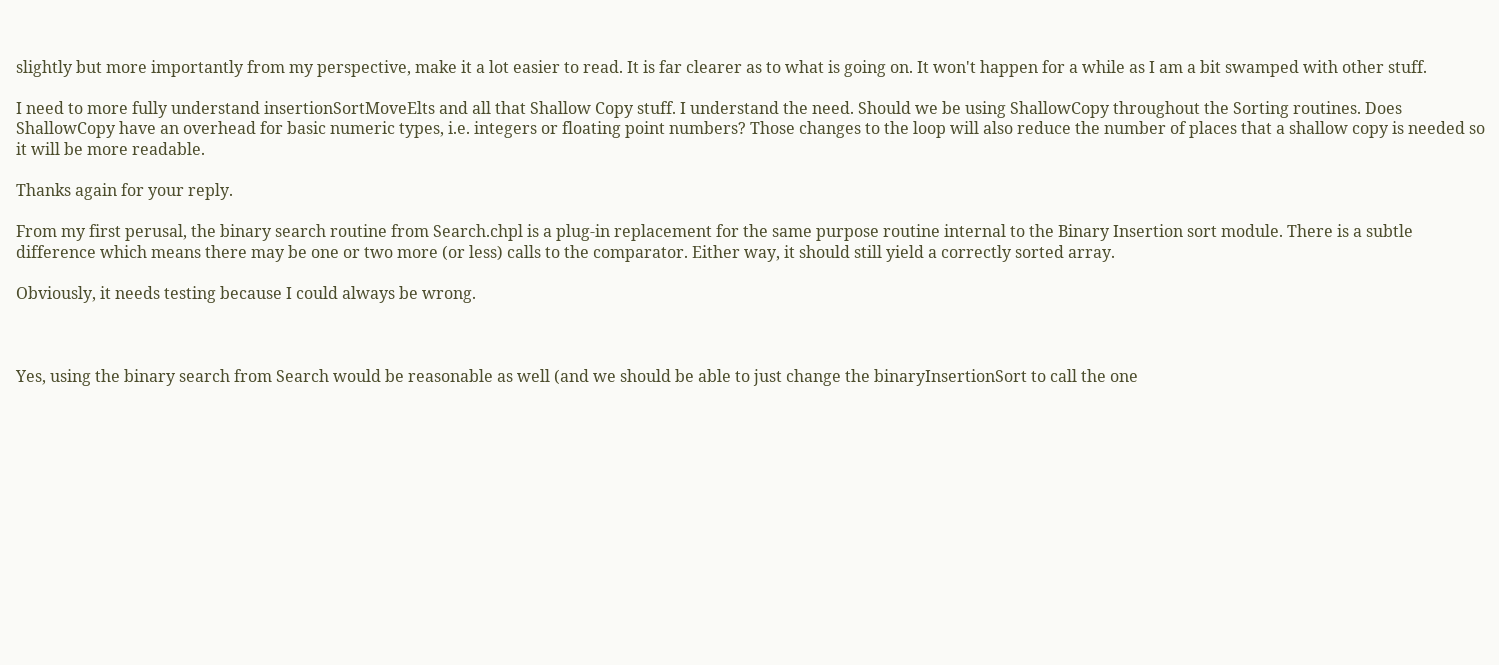slightly but more importantly from my perspective, make it a lot easier to read. It is far clearer as to what is going on. It won't happen for a while as I am a bit swamped with other stuff.

I need to more fully understand insertionSortMoveElts and all that Shallow Copy stuff. I understand the need. Should we be using ShallowCopy throughout the Sorting routines. Does ShallowCopy have an overhead for basic numeric types, i.e. integers or floating point numbers? Those changes to the loop will also reduce the number of places that a shallow copy is needed so it will be more readable.

Thanks again for your reply.

From my first perusal, the binary search routine from Search.chpl is a plug-in replacement for the same purpose routine internal to the Binary Insertion sort module. There is a subtle difference which means there may be one or two more (or less) calls to the comparator. Either way, it should still yield a correctly sorted array.

Obviously, it needs testing because I could always be wrong.



Yes, using the binary search from Search would be reasonable as well (and we should be able to just change the binaryInsertionSort to call the one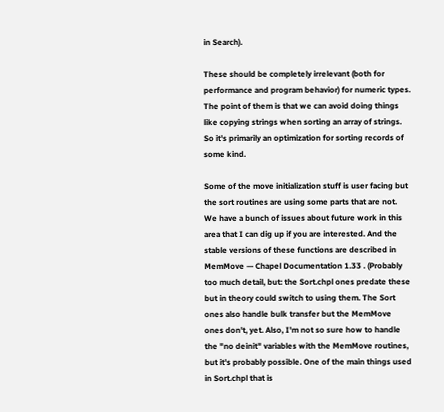in Search).

These should be completely irrelevant (both for performance and program behavior) for numeric types. The point of them is that we can avoid doing things like copying strings when sorting an array of strings. So it's primarily an optimization for sorting records of some kind.

Some of the move initialization stuff is user facing but the sort routines are using some parts that are not. We have a bunch of issues about future work in this area that I can dig up if you are interested. And the stable versions of these functions are described in MemMove — Chapel Documentation 1.33 . (Probably too much detail, but: the Sort.chpl ones predate these but in theory could switch to using them. The Sort ones also handle bulk transfer but the MemMove ones don't, yet. Also, I'm not so sure how to handle the "no deinit" variables with the MemMove routines, but it's probably possible. One of the main things used in Sort.chpl that is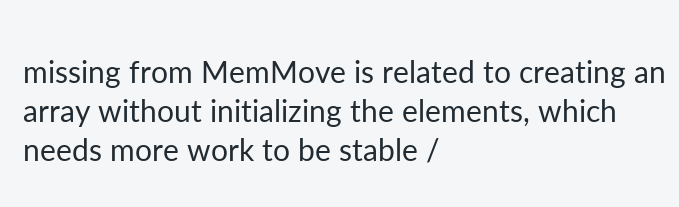missing from MemMove is related to creating an array without initializing the elements, which needs more work to be stable /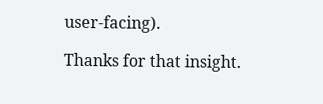user-facing).

Thanks for that insight.